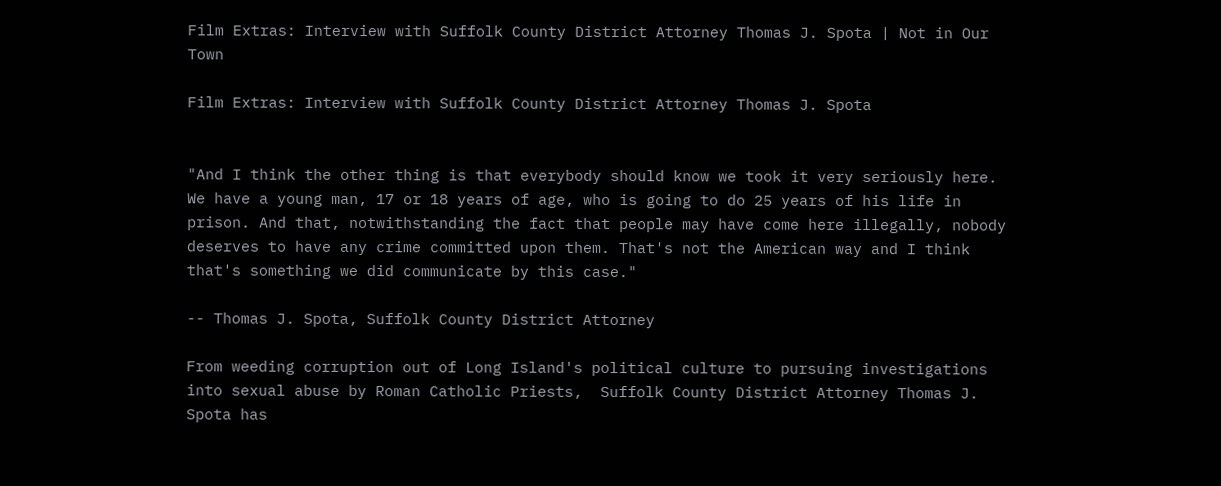Film Extras: Interview with Suffolk County District Attorney Thomas J. Spota | Not in Our Town

Film Extras: Interview with Suffolk County District Attorney Thomas J. Spota


"And I think the other thing is that everybody should know we took it very seriously here. We have a young man, 17 or 18 years of age, who is going to do 25 years of his life in prison. And that, notwithstanding the fact that people may have come here illegally, nobody deserves to have any crime committed upon them. That's not the American way and I think that's something we did communicate by this case."

-- Thomas J. Spota, Suffolk County District Attorney

From weeding corruption out of Long Island's political culture to pursuing investigations into sexual abuse by Roman Catholic Priests,  Suffolk County District Attorney Thomas J. Spota has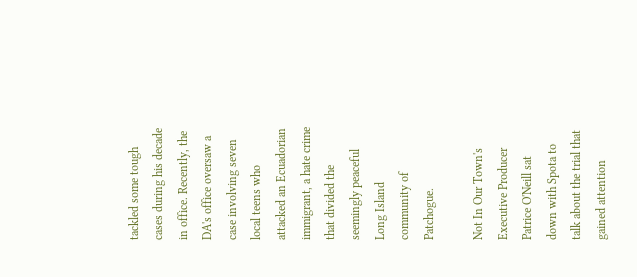tackled some tough cases during his decade in office. Recently, the DA's office oversaw a case involving seven local teens who attacked an Ecuadorian immigrant, a hate crime that divided the seemingly peaceful Long Island community of Patchogue.

Not In Our Town's Executive Producer Patrice O'Neill sat down with Spota to talk about the trial that gained attention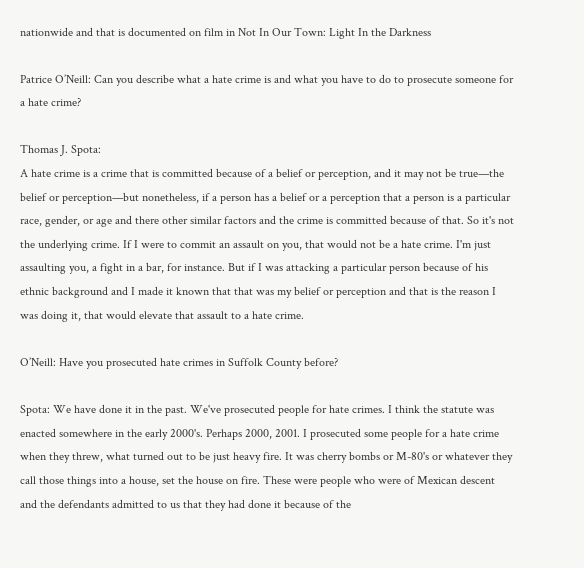nationwide and that is documented on film in Not In Our Town: Light In the Darkness

Patrice O’Neill: Can you describe what a hate crime is and what you have to do to prosecute someone for a hate crime?

Thomas J. Spota:
A hate crime is a crime that is committed because of a belief or perception, and it may not be true—the belief or perception—but nonetheless, if a person has a belief or a perception that a person is a particular race, gender, or age and there other similar factors and the crime is committed because of that. So it's not the underlying crime. If I were to commit an assault on you, that would not be a hate crime. I'm just assaulting you, a fight in a bar, for instance. But if I was attacking a particular person because of his ethnic background and I made it known that that was my belief or perception and that is the reason I was doing it, that would elevate that assault to a hate crime.

O’Neill: Have you prosecuted hate crimes in Suffolk County before?

Spota: We have done it in the past. We've prosecuted people for hate crimes. I think the statute was enacted somewhere in the early 2000's. Perhaps 2000, 2001. I prosecuted some people for a hate crime when they threw, what turned out to be just heavy fire. It was cherry bombs or M-80's or whatever they call those things into a house, set the house on fire. These were people who were of Mexican descent and the defendants admitted to us that they had done it because of the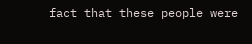fact that these people were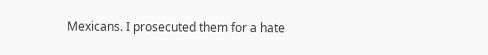Mexicans. I prosecuted them for a hate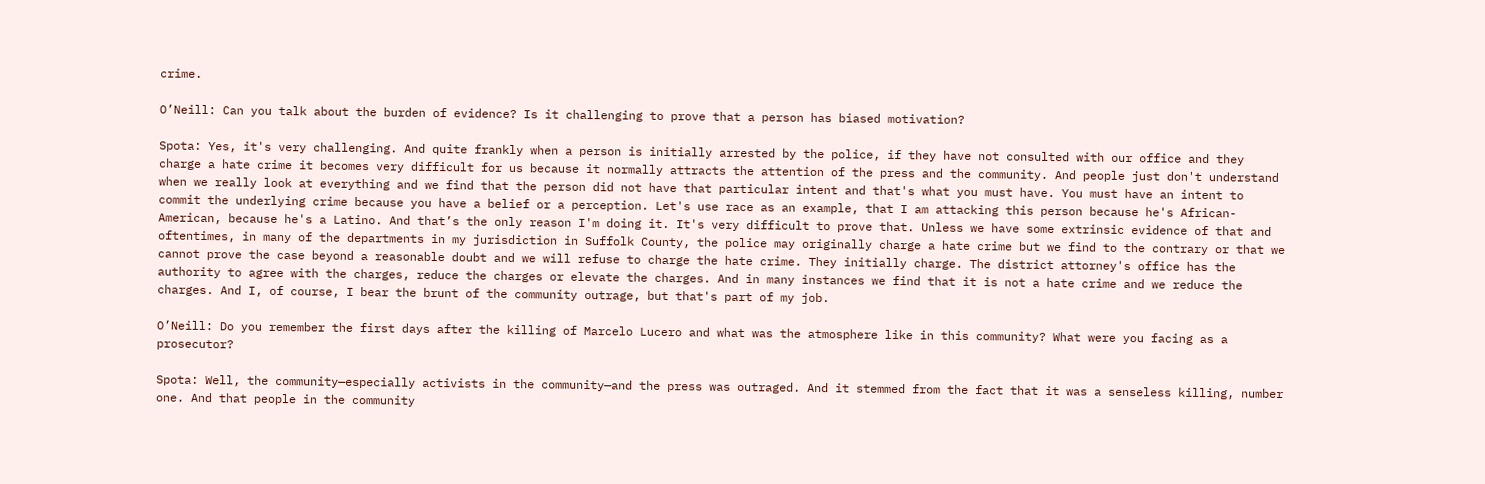crime.

O’Neill: Can you talk about the burden of evidence? Is it challenging to prove that a person has biased motivation?

Spota: Yes, it's very challenging. And quite frankly when a person is initially arrested by the police, if they have not consulted with our office and they charge a hate crime it becomes very difficult for us because it normally attracts the attention of the press and the community. And people just don't understand when we really look at everything and we find that the person did not have that particular intent and that's what you must have. You must have an intent to commit the underlying crime because you have a belief or a perception. Let's use race as an example, that I am attacking this person because he's African-American, because he's a Latino. And that’s the only reason I'm doing it. It's very difficult to prove that. Unless we have some extrinsic evidence of that and oftentimes, in many of the departments in my jurisdiction in Suffolk County, the police may originally charge a hate crime but we find to the contrary or that we cannot prove the case beyond a reasonable doubt and we will refuse to charge the hate crime. They initially charge. The district attorney's office has the authority to agree with the charges, reduce the charges or elevate the charges. And in many instances we find that it is not a hate crime and we reduce the charges. And I, of course, I bear the brunt of the community outrage, but that's part of my job.

O’Neill: Do you remember the first days after the killing of Marcelo Lucero and what was the atmosphere like in this community? What were you facing as a prosecutor?

Spota: Well, the community—especially activists in the community—and the press was outraged. And it stemmed from the fact that it was a senseless killing, number one. And that people in the community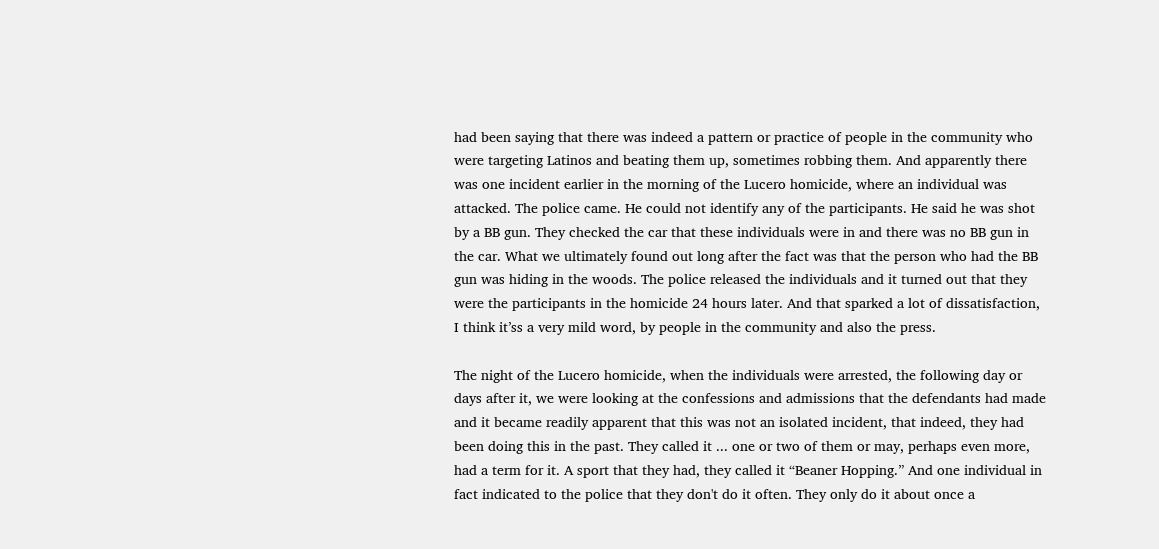had been saying that there was indeed a pattern or practice of people in the community who were targeting Latinos and beating them up, sometimes robbing them. And apparently there was one incident earlier in the morning of the Lucero homicide, where an individual was attacked. The police came. He could not identify any of the participants. He said he was shot by a BB gun. They checked the car that these individuals were in and there was no BB gun in the car. What we ultimately found out long after the fact was that the person who had the BB gun was hiding in the woods. The police released the individuals and it turned out that they were the participants in the homicide 24 hours later. And that sparked a lot of dissatisfaction, I think it’ss a very mild word, by people in the community and also the press.

The night of the Lucero homicide, when the individuals were arrested, the following day or days after it, we were looking at the confessions and admissions that the defendants had made and it became readily apparent that this was not an isolated incident, that indeed, they had been doing this in the past. They called it ... one or two of them or may, perhaps even more, had a term for it. A sport that they had, they called it “Beaner Hopping.” And one individual in fact indicated to the police that they don't do it often. They only do it about once a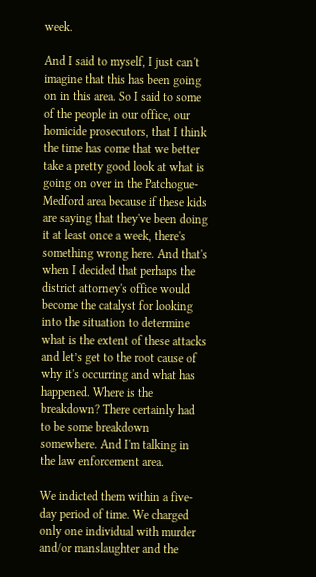week.

And I said to myself, I just can't imagine that this has been going on in this area. So I said to some of the people in our office, our homicide prosecutors, that I think the time has come that we better take a pretty good look at what is going on over in the Patchogue-Medford area because if these kids are saying that they've been doing it at least once a week, there's something wrong here. And that's when I decided that perhaps the district attorney's office would become the catalyst for looking into the situation to determine  what is the extent of these attacks and let’s get to the root cause of why it's occurring and what has happened. Where is the breakdown? There certainly had to be some breakdown somewhere. And I'm talking in the law enforcement area.

We indicted them within a five-day period of time. We charged only one individual with murder and/or manslaughter and the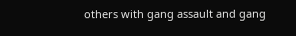others with gang assault and gang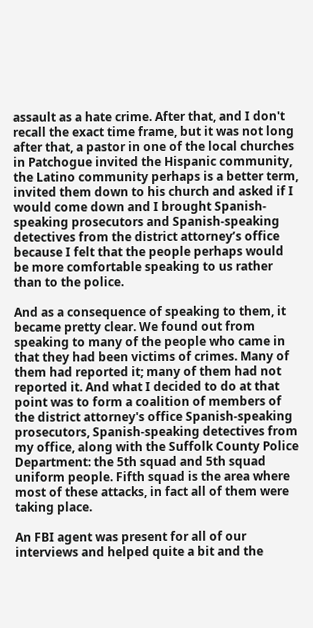assault as a hate crime. After that, and I don't recall the exact time frame, but it was not long after that, a pastor in one of the local churches in Patchogue invited the Hispanic community, the Latino community perhaps is a better term, invited them down to his church and asked if I would come down and I brought Spanish-speaking prosecutors and Spanish-speaking detectives from the district attorney’s office because I felt that the people perhaps would be more comfortable speaking to us rather than to the police.

And as a consequence of speaking to them, it became pretty clear. We found out from speaking to many of the people who came in that they had been victims of crimes. Many of them had reported it; many of them had not reported it. And what I decided to do at that point was to form a coalition of members of the district attorney's office Spanish-speaking prosecutors, Spanish-speaking detectives from my office, along with the Suffolk County Police Department: the 5th squad and 5th squad uniform people. Fifth squad is the area where most of these attacks, in fact all of them were taking place.

An FBI agent was present for all of our interviews and helped quite a bit and the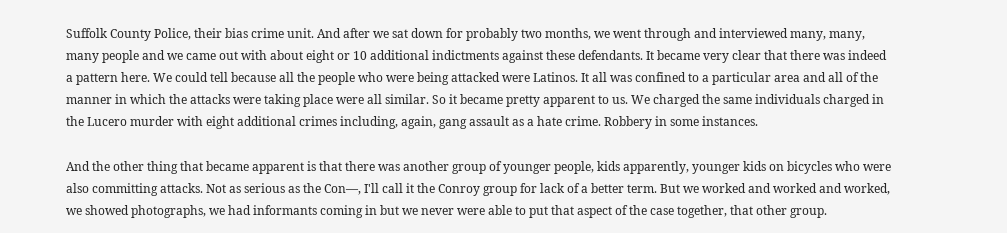Suffolk County Police, their bias crime unit. And after we sat down for probably two months, we went through and interviewed many, many, many people and we came out with about eight or 10 additional indictments against these defendants. It became very clear that there was indeed a pattern here. We could tell because all the people who were being attacked were Latinos. It all was confined to a particular area and all of the manner in which the attacks were taking place were all similar. So it became pretty apparent to us. We charged the same individuals charged in the Lucero murder with eight additional crimes including, again, gang assault as a hate crime. Robbery in some instances.

And the other thing that became apparent is that there was another group of younger people, kids apparently, younger kids on bicycles who were also committing attacks. Not as serious as the Con—, I'll call it the Conroy group for lack of a better term. But we worked and worked and worked, we showed photographs, we had informants coming in but we never were able to put that aspect of the case together, that other group.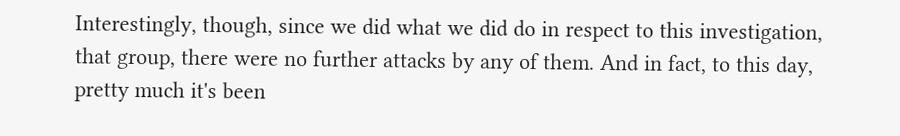Interestingly, though, since we did what we did do in respect to this investigation, that group, there were no further attacks by any of them. And in fact, to this day, pretty much it's been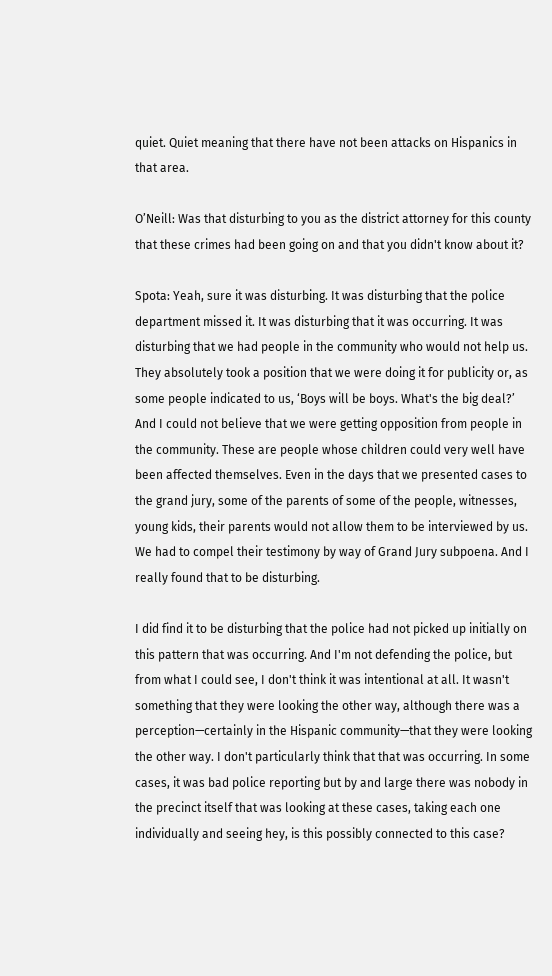quiet. Quiet meaning that there have not been attacks on Hispanics in that area.

O’Neill: Was that disturbing to you as the district attorney for this county that these crimes had been going on and that you didn't know about it?

Spota: Yeah, sure it was disturbing. It was disturbing that the police department missed it. It was disturbing that it was occurring. It was disturbing that we had people in the community who would not help us. They absolutely took a position that we were doing it for publicity or, as some people indicated to us, ‘Boys will be boys. What's the big deal?’ And I could not believe that we were getting opposition from people in the community. These are people whose children could very well have been affected themselves. Even in the days that we presented cases to the grand jury, some of the parents of some of the people, witnesses, young kids, their parents would not allow them to be interviewed by us. We had to compel their testimony by way of Grand Jury subpoena. And I really found that to be disturbing.

I did find it to be disturbing that the police had not picked up initially on this pattern that was occurring. And I'm not defending the police, but from what I could see, I don't think it was intentional at all. It wasn't something that they were looking the other way, although there was a perception—certainly in the Hispanic community—that they were looking the other way. I don't particularly think that that was occurring. In some cases, it was bad police reporting but by and large there was nobody in the precinct itself that was looking at these cases, taking each one individually and seeing hey, is this possibly connected to this case?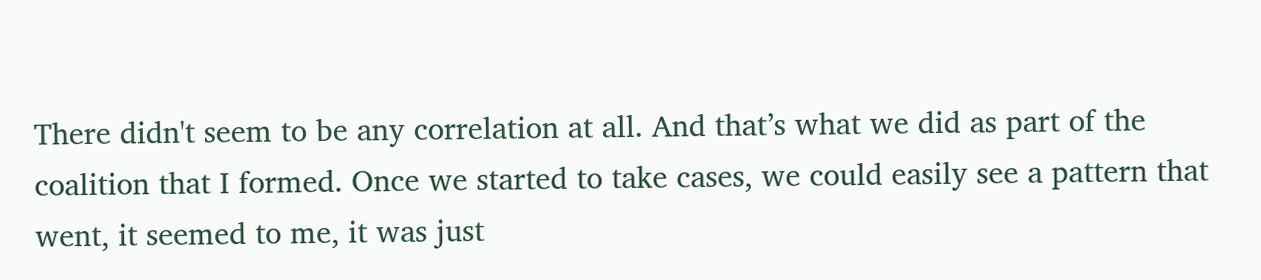There didn't seem to be any correlation at all. And that’s what we did as part of the coalition that I formed. Once we started to take cases, we could easily see a pattern that went, it seemed to me, it was just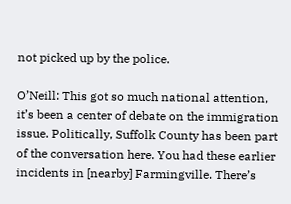not picked up by the police.

O’Neill: This got so much national attention, it’s been a center of debate on the immigration issue. Politically, Suffolk County has been part of the conversation here. You had these earlier incidents in [nearby] Farmingville. There’s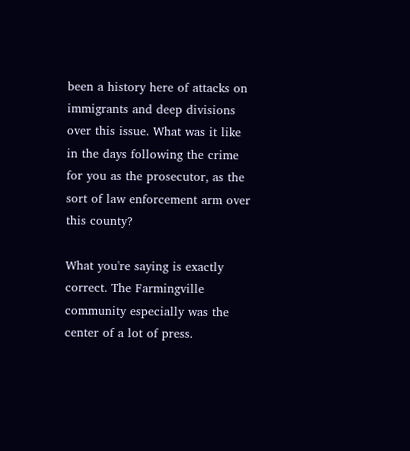been a history here of attacks on immigrants and deep divisions over this issue. What was it like in the days following the crime for you as the prosecutor, as the sort of law enforcement arm over this county?

What you're saying is exactly correct. The Farmingville community especially was the center of a lot of press.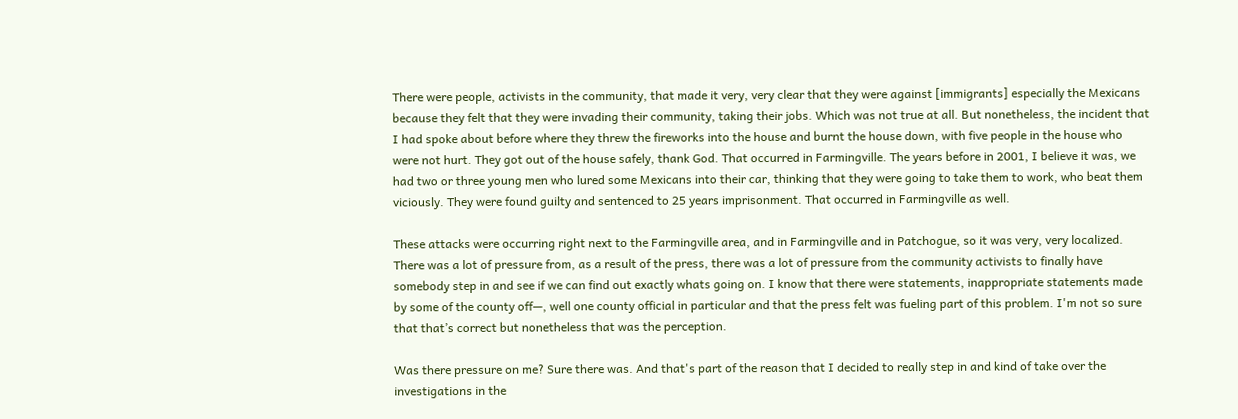There were people, activists in the community, that made it very, very clear that they were against [immigrants] especially the Mexicans because they felt that they were invading their community, taking their jobs. Which was not true at all. But nonetheless, the incident that I had spoke about before where they threw the fireworks into the house and burnt the house down, with five people in the house who were not hurt. They got out of the house safely, thank God. That occurred in Farmingville. The years before in 2001, I believe it was, we had two or three young men who lured some Mexicans into their car, thinking that they were going to take them to work, who beat them viciously. They were found guilty and sentenced to 25 years imprisonment. That occurred in Farmingville as well.

These attacks were occurring right next to the Farmingville area, and in Farmingville and in Patchogue, so it was very, very localized. There was a lot of pressure from, as a result of the press, there was a lot of pressure from the community activists to finally have somebody step in and see if we can find out exactly whats going on. I know that there were statements, inappropriate statements made by some of the county off—, well one county official in particular and that the press felt was fueling part of this problem. I'm not so sure that that’s correct but nonetheless that was the perception.

Was there pressure on me? Sure there was. And that's part of the reason that I decided to really step in and kind of take over the investigations in the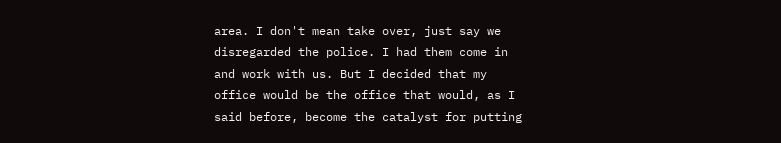area. I don't mean take over, just say we disregarded the police. I had them come in and work with us. But I decided that my office would be the office that would, as I said before, become the catalyst for putting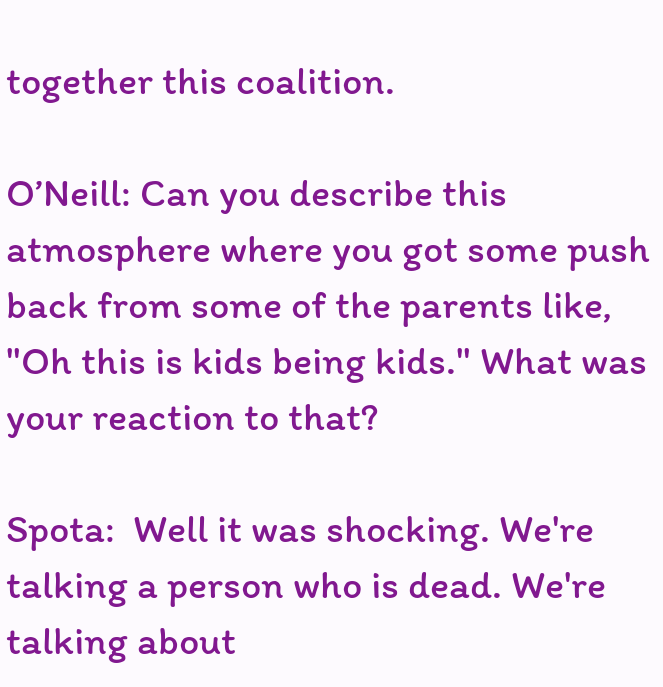together this coalition.

O’Neill: Can you describe this atmosphere where you got some push back from some of the parents like, "Oh this is kids being kids." What was your reaction to that?

Spota:  Well it was shocking. We're talking a person who is dead. We're talking about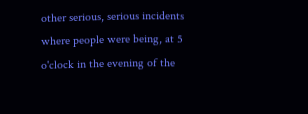other serious, serious incidents where people were being, at 5 o'clock in the evening of the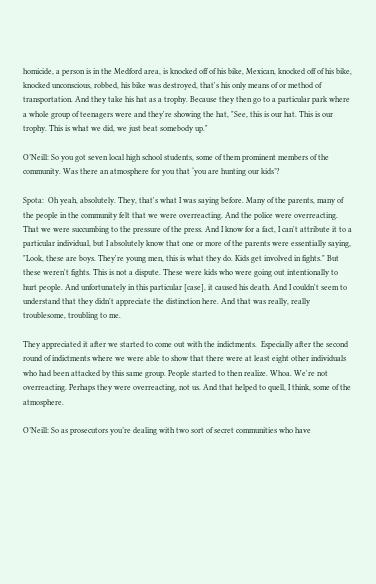homicide, a person is in the Medford area, is knocked off of his bike, Mexican, knocked off of his bike, knocked unconscious, robbed, his bike was destroyed, that's his only means of or method of transportation. And they take his hat as a trophy. Because they then go to a particular park where a whole group of teenagers were and they're showing the hat, "See, this is our hat. This is our trophy. This is what we did, we just beat somebody up."

O’Neill: So you got seven local high school students, some of them prominent members of the community. Was there an atmosphere for you that ‘you are hunting our kids’?

Spota:  Oh yeah, absolutely. They, that's what I was saying before. Many of the parents, many of the people in the community felt that we were overreacting. And the police were overreacting. That we were succumbing to the pressure of the press. And I know for a fact, I can't attribute it to a particular individual, but I absolutely know that one or more of the parents were essentially saying, "Look, these are boys. They're young men, this is what they do. Kids get involved in fights." But these weren't fights. This is not a dispute. These were kids who were going out intentionally to hurt people. And unfortunately in this particular [case], it caused his death. And I couldn't seem to understand that they didn't appreciate the distinction here. And that was really, really troublesome, troubling to me.

They appreciated it after we started to come out with the indictments.  Especially after the second round of indictments where we were able to show that there were at least eight other individuals who had been attacked by this same group. People started to then realize. Whoa. We're not overreacting. Perhaps they were overreacting, not us. And that helped to quell, I think, some of the atmosphere.

O’Neill: So as prosecutors you’re dealing with two sort of secret communities who have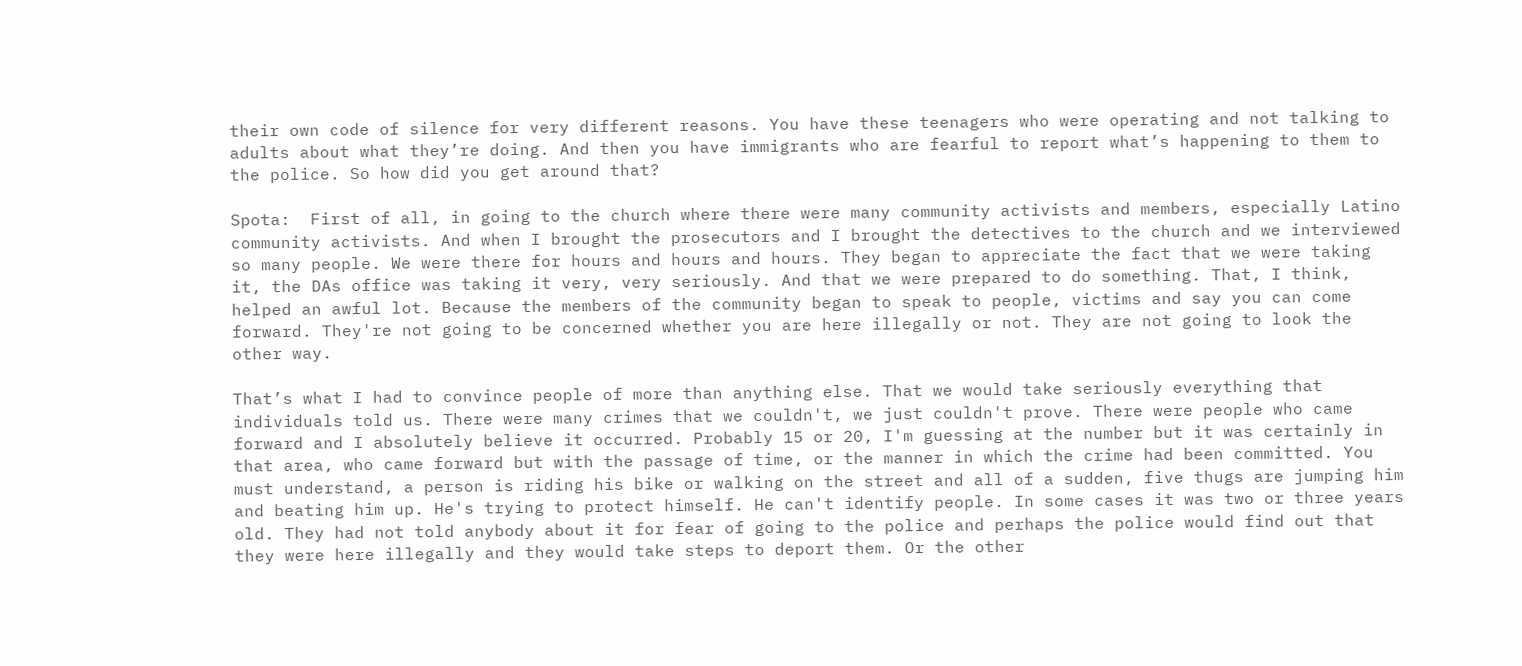their own code of silence for very different reasons. You have these teenagers who were operating and not talking to adults about what they’re doing. And then you have immigrants who are fearful to report what’s happening to them to the police. So how did you get around that?

Spota:  First of all, in going to the church where there were many community activists and members, especially Latino community activists. And when I brought the prosecutors and I brought the detectives to the church and we interviewed so many people. We were there for hours and hours and hours. They began to appreciate the fact that we were taking it, the DAs office was taking it very, very seriously. And that we were prepared to do something. That, I think, helped an awful lot. Because the members of the community began to speak to people, victims and say you can come forward. They're not going to be concerned whether you are here illegally or not. They are not going to look the other way.

That’s what I had to convince people of more than anything else. That we would take seriously everything that individuals told us. There were many crimes that we couldn't, we just couldn't prove. There were people who came forward and I absolutely believe it occurred. Probably 15 or 20, I'm guessing at the number but it was certainly in that area, who came forward but with the passage of time, or the manner in which the crime had been committed. You must understand, a person is riding his bike or walking on the street and all of a sudden, five thugs are jumping him and beating him up. He's trying to protect himself. He can't identify people. In some cases it was two or three years old. They had not told anybody about it for fear of going to the police and perhaps the police would find out that they were here illegally and they would take steps to deport them. Or the other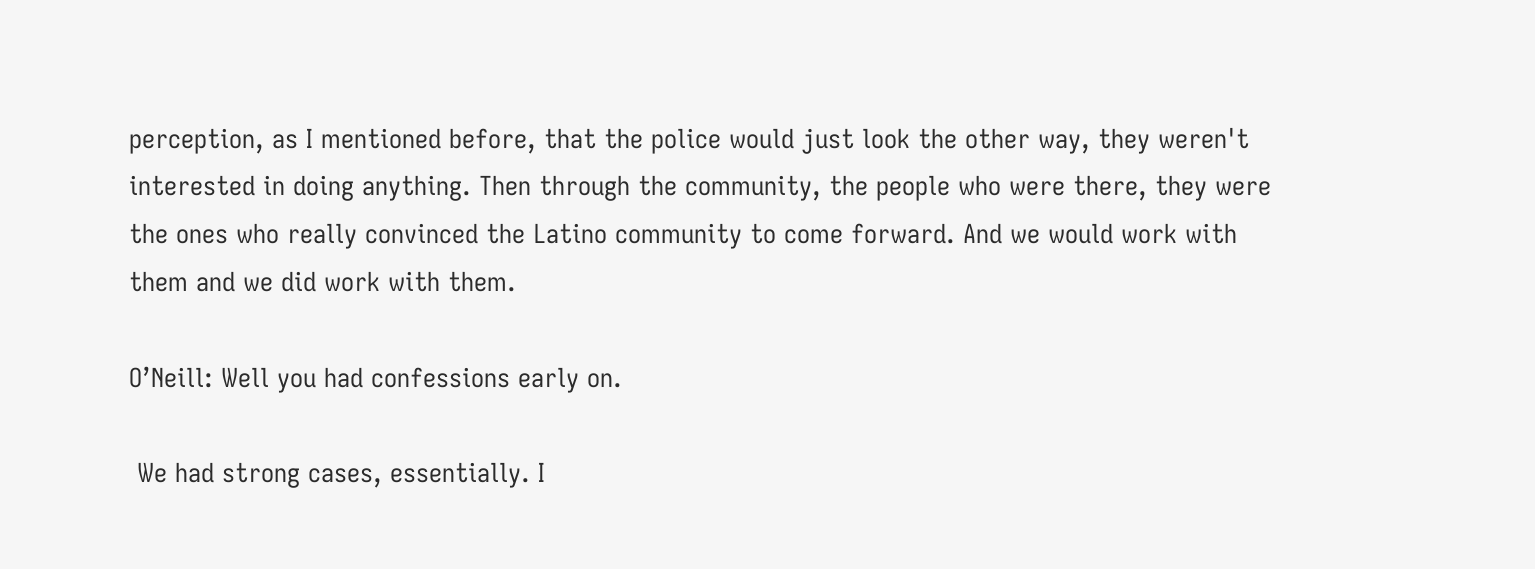perception, as I mentioned before, that the police would just look the other way, they weren't interested in doing anything. Then through the community, the people who were there, they were the ones who really convinced the Latino community to come forward. And we would work with them and we did work with them.

O’Neill: Well you had confessions early on.

 We had strong cases, essentially. I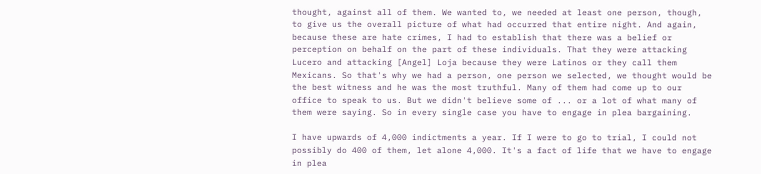thought, against all of them. We wanted to, we needed at least one person, though, to give us the overall picture of what had occurred that entire night. And again, because these are hate crimes, I had to establish that there was a belief or perception on behalf on the part of these individuals. That they were attacking Lucero and attacking [Angel] Loja because they were Latinos or they call them Mexicans. So that's why we had a person, one person we selected, we thought would be the best witness and he was the most truthful. Many of them had come up to our office to speak to us. But we didn't believe some of ... or a lot of what many of them were saying. So in every single case you have to engage in plea bargaining.

I have upwards of 4,000 indictments a year. If I were to go to trial, I could not possibly do 400 of them, let alone 4,000. It's a fact of life that we have to engage in plea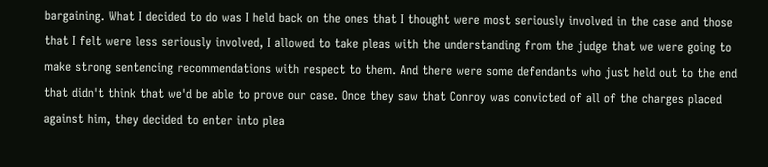bargaining. What I decided to do was I held back on the ones that I thought were most seriously involved in the case and those that I felt were less seriously involved, I allowed to take pleas with the understanding from the judge that we were going to make strong sentencing recommendations with respect to them. And there were some defendants who just held out to the end that didn't think that we'd be able to prove our case. Once they saw that Conroy was convicted of all of the charges placed against him, they decided to enter into plea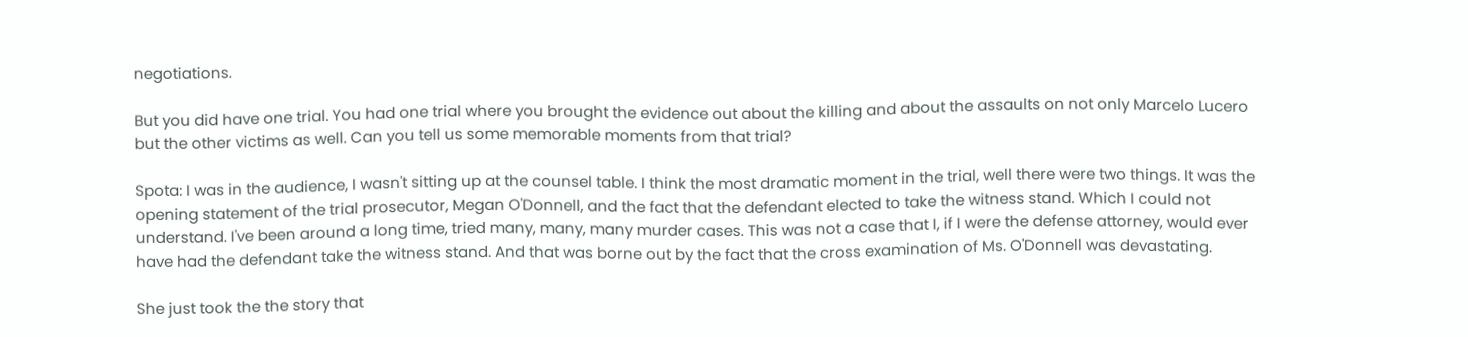negotiations.

But you did have one trial. You had one trial where you brought the evidence out about the killing and about the assaults on not only Marcelo Lucero but the other victims as well. Can you tell us some memorable moments from that trial?

Spota: I was in the audience, I wasn't sitting up at the counsel table. I think the most dramatic moment in the trial, well there were two things. It was the opening statement of the trial prosecutor, Megan O'Donnell, and the fact that the defendant elected to take the witness stand. Which I could not understand. I've been around a long time, tried many, many, many murder cases. This was not a case that I, if I were the defense attorney, would ever have had the defendant take the witness stand. And that was borne out by the fact that the cross examination of Ms. O'Donnell was devastating.

She just took the the story that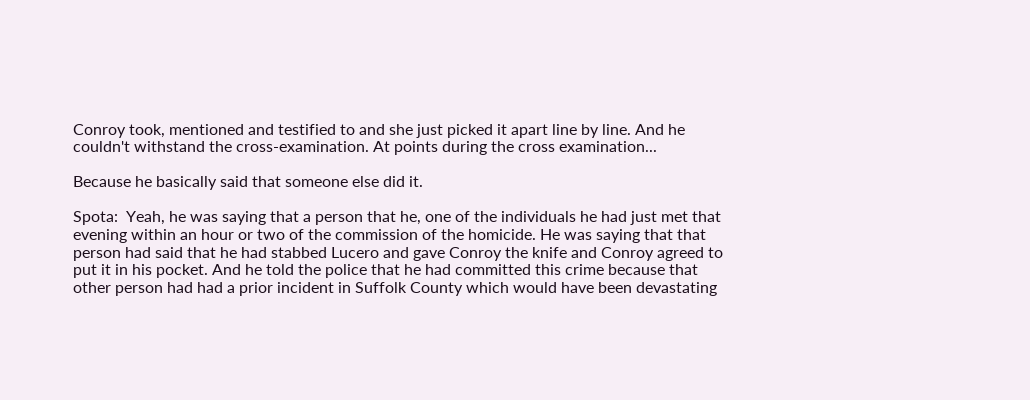Conroy took, mentioned and testified to and she just picked it apart line by line. And he couldn't withstand the cross-examination. At points during the cross examination...

Because he basically said that someone else did it.

Spota:  Yeah, he was saying that a person that he, one of the individuals he had just met that evening within an hour or two of the commission of the homicide. He was saying that that person had said that he had stabbed Lucero and gave Conroy the knife and Conroy agreed to put it in his pocket. And he told the police that he had committed this crime because that other person had had a prior incident in Suffolk County which would have been devastating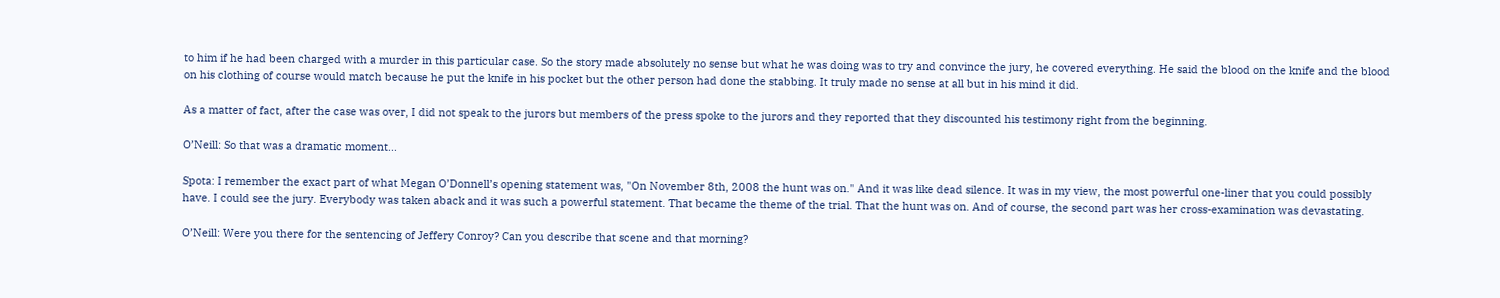to him if he had been charged with a murder in this particular case. So the story made absolutely no sense but what he was doing was to try and convince the jury, he covered everything. He said the blood on the knife and the blood on his clothing of course would match because he put the knife in his pocket but the other person had done the stabbing. It truly made no sense at all but in his mind it did.

As a matter of fact, after the case was over, I did not speak to the jurors but members of the press spoke to the jurors and they reported that they discounted his testimony right from the beginning.

O’Neill: So that was a dramatic moment...

Spota: I remember the exact part of what Megan O’Donnell’s opening statement was, "On November 8th, 2008 the hunt was on." And it was like dead silence. It was in my view, the most powerful one-liner that you could possibly have. I could see the jury. Everybody was taken aback and it was such a powerful statement. That became the theme of the trial. That the hunt was on. And of course, the second part was her cross-examination was devastating.

O’Neill: Were you there for the sentencing of Jeffery Conroy? Can you describe that scene and that morning?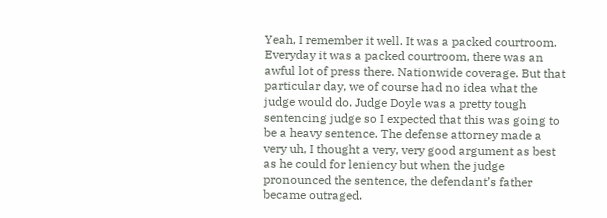Yeah, I remember it well. It was a packed courtroom. Everyday it was a packed courtroom, there was an awful lot of press there. Nationwide coverage. But that particular day, we of course had no idea what the judge would do. Judge Doyle was a pretty tough sentencing judge so I expected that this was going to be a heavy sentence. The defense attorney made a very uh, I thought a very, very good argument as best as he could for leniency but when the judge pronounced the sentence, the defendant’s father became outraged.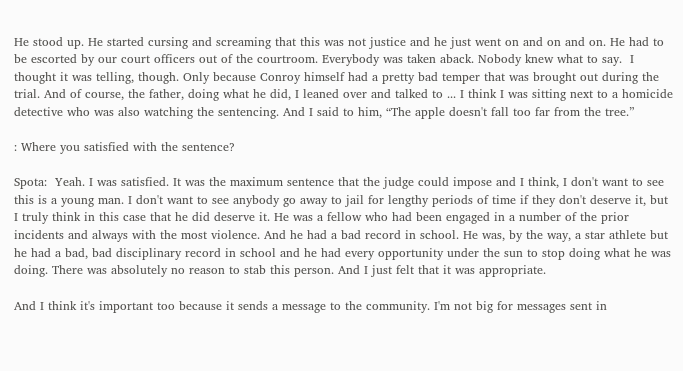He stood up. He started cursing and screaming that this was not justice and he just went on and on and on. He had to be escorted by our court officers out of the courtroom. Everybody was taken aback. Nobody knew what to say.  I thought it was telling, though. Only because Conroy himself had a pretty bad temper that was brought out during the trial. And of course, the father, doing what he did, I leaned over and talked to ... I think I was sitting next to a homicide detective who was also watching the sentencing. And I said to him, “The apple doesn't fall too far from the tree.”

: Where you satisfied with the sentence?

Spota:  Yeah. I was satisfied. It was the maximum sentence that the judge could impose and I think, I don't want to see this is a young man. I don't want to see anybody go away to jail for lengthy periods of time if they don't deserve it, but I truly think in this case that he did deserve it. He was a fellow who had been engaged in a number of the prior incidents and always with the most violence. And he had a bad record in school. He was, by the way, a star athlete but he had a bad, bad disciplinary record in school and he had every opportunity under the sun to stop doing what he was doing. There was absolutely no reason to stab this person. And I just felt that it was appropriate.

And I think it's important too because it sends a message to the community. I'm not big for messages sent in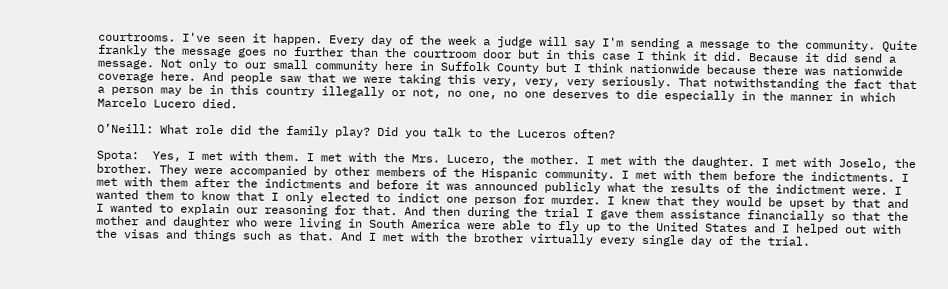courtrooms. I've seen it happen. Every day of the week a judge will say I'm sending a message to the community. Quite frankly the message goes no further than the courtroom door but in this case I think it did. Because it did send a message. Not only to our small community here in Suffolk County but I think nationwide because there was nationwide coverage here. And people saw that we were taking this very, very, very seriously. That notwithstanding the fact that a person may be in this country illegally or not, no one, no one deserves to die especially in the manner in which Marcelo Lucero died.

O’Neill: What role did the family play? Did you talk to the Luceros often?

Spota:  Yes, I met with them. I met with the Mrs. Lucero, the mother. I met with the daughter. I met with Joselo, the brother. They were accompanied by other members of the Hispanic community. I met with them before the indictments. I met with them after the indictments and before it was announced publicly what the results of the indictment were. I wanted them to know that I only elected to indict one person for murder. I knew that they would be upset by that and I wanted to explain our reasoning for that. And then during the trial I gave them assistance financially so that the mother and daughter who were living in South America were able to fly up to the United States and I helped out with the visas and things such as that. And I met with the brother virtually every single day of the trial.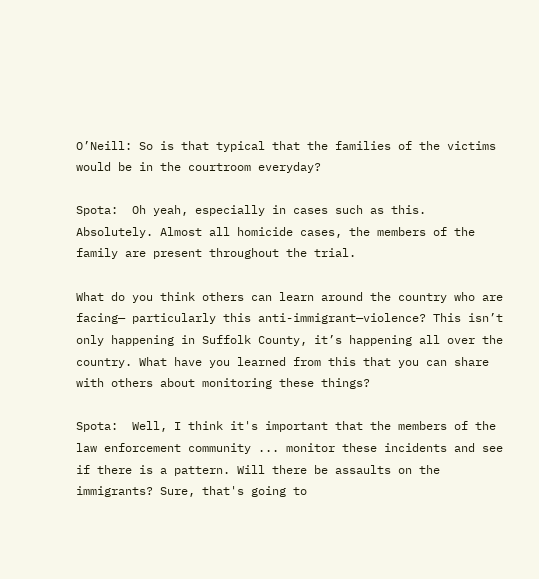O’Neill: So is that typical that the families of the victims would be in the courtroom everyday?

Spota:  Oh yeah, especially in cases such as this. Absolutely. Almost all homicide cases, the members of the family are present throughout the trial.

What do you think others can learn around the country who are facing— particularly this anti-immigrant—violence? This isn’t only happening in Suffolk County, it’s happening all over the country. What have you learned from this that you can share with others about monitoring these things?

Spota:  Well, I think it's important that the members of the law enforcement community ... monitor these incidents and see if there is a pattern. Will there be assaults on the immigrants? Sure, that's going to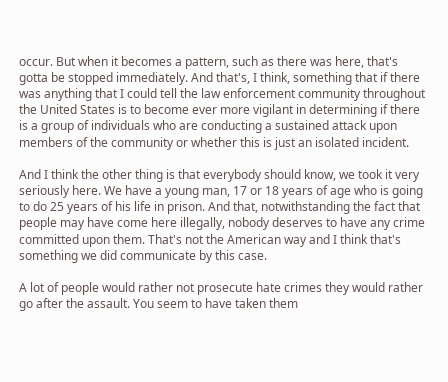occur. But when it becomes a pattern, such as there was here, that's gotta be stopped immediately. And that's, I think, something that if there was anything that I could tell the law enforcement community throughout the United States is to become ever more vigilant in determining if there is a group of individuals who are conducting a sustained attack upon members of the community or whether this is just an isolated incident.

And I think the other thing is that everybody should know, we took it very seriously here. We have a young man, 17 or 18 years of age who is going to do 25 years of his life in prison. And that, notwithstanding the fact that people may have come here illegally, nobody deserves to have any crime committed upon them. That's not the American way and I think that's something we did communicate by this case.

A lot of people would rather not prosecute hate crimes they would rather go after the assault. You seem to have taken them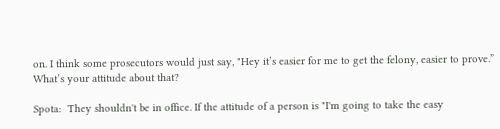on. I think some prosecutors would just say, "Hey it’s easier for me to get the felony, easier to prove.” What’s your attitude about that?

Spota:  They shouldn't be in office. If the attitude of a person is "I'm going to take the easy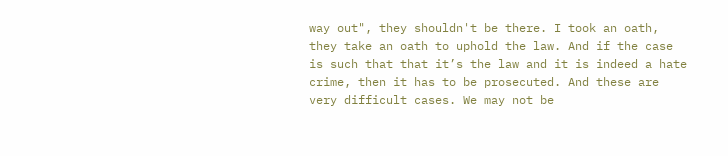way out", they shouldn't be there. I took an oath, they take an oath to uphold the law. And if the case is such that that it’s the law and it is indeed a hate crime, then it has to be prosecuted. And these are very difficult cases. We may not be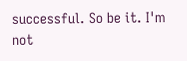successful. So be it. I'm not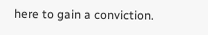here to gain a conviction.